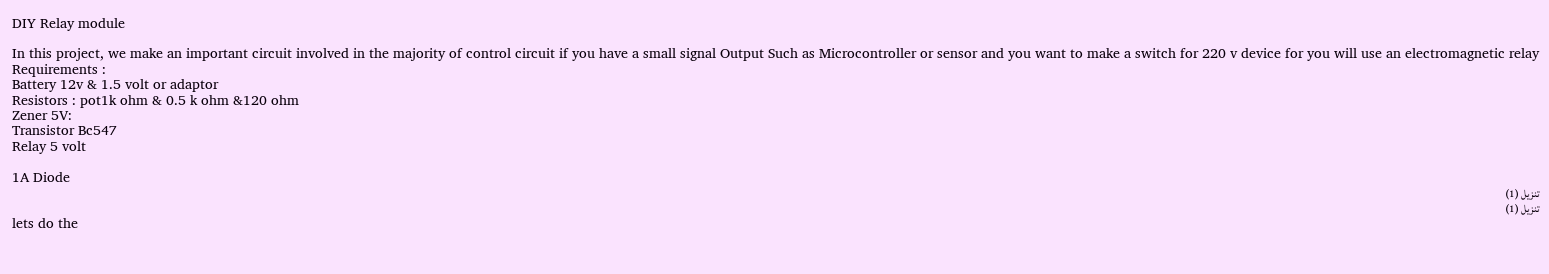DIY Relay module

In this project, we make an important circuit involved in the majority of control circuit if you have a small signal Output Such as Microcontroller or sensor and you want to make a switch for 220 v device for you will use an electromagnetic relay
Requirements :
Battery 12v & 1.5 volt or adaptor
Resistors : pot1k ohm & 0.5 k ohm &120 ohm
Zener 5V:
Transistor Bc547
Relay 5 volt

1A Diode
تنزيل (1)
تنزيل (1)
lets do the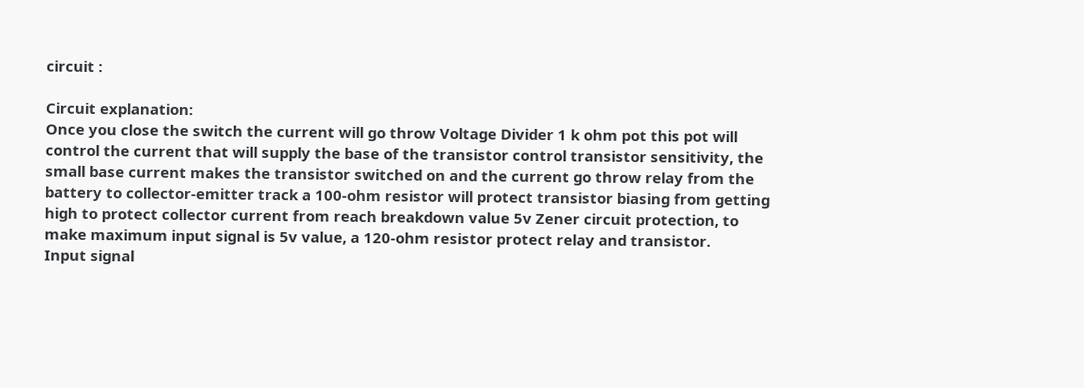circuit :

Circuit explanation:
Once you close the switch the current will go throw Voltage Divider 1 k ohm pot this pot will control the current that will supply the base of the transistor control transistor sensitivity, the small base current makes the transistor switched on and the current go throw relay from the battery to collector-emitter track a 100-ohm resistor will protect transistor biasing from getting high to protect collector current from reach breakdown value 5v Zener circuit protection, to make maximum input signal is 5v value, a 120-ohm resistor protect relay and transistor.
Input signal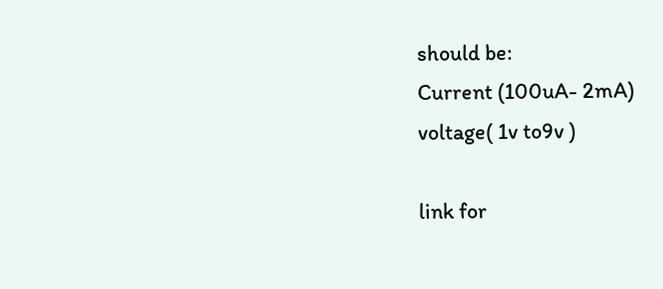should be:
Current (100uA- 2mA)
voltage( 1v to9v )

link for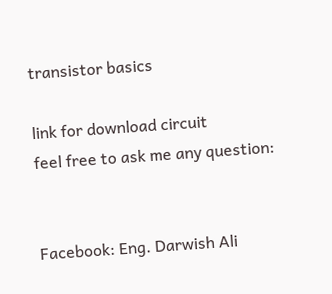transistor basics

link for download circuit
feel free to ask me any question:


Facebook: Eng. Darwish Ali